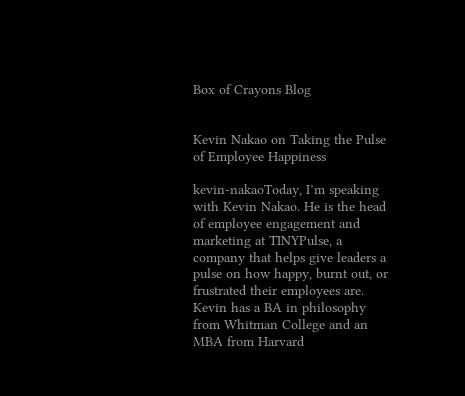Box of Crayons Blog


Kevin Nakao on Taking the Pulse of Employee Happiness

kevin-nakaoToday, I’m speaking with Kevin Nakao. He is the head of employee engagement and marketing at TINYPulse, a company that helps give leaders a pulse on how happy, burnt out, or frustrated their employees are. Kevin has a BA in philosophy from Whitman College and an MBA from Harvard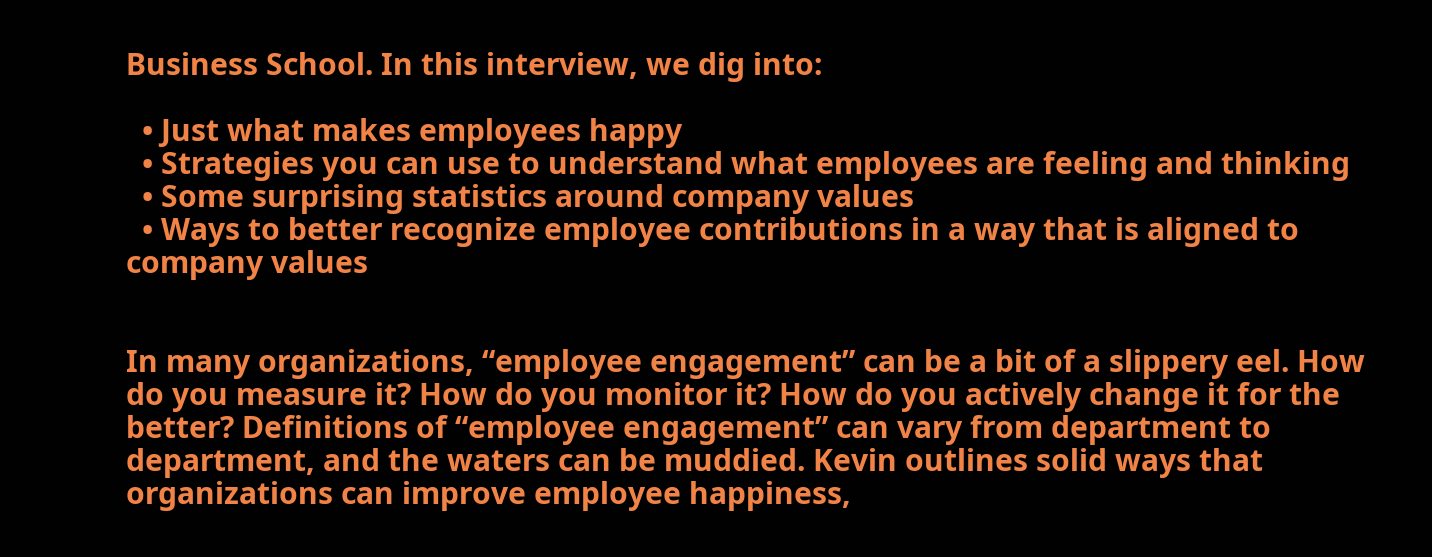Business School. In this interview, we dig into:

  • Just what makes employees happy
  • Strategies you can use to understand what employees are feeling and thinking
  • Some surprising statistics around company values
  • Ways to better recognize employee contributions in a way that is aligned to company values


In many organizations, “employee engagement” can be a bit of a slippery eel. How do you measure it? How do you monitor it? How do you actively change it for the better? Definitions of “employee engagement” can vary from department to department, and the waters can be muddied. Kevin outlines solid ways that organizations can improve employee happiness,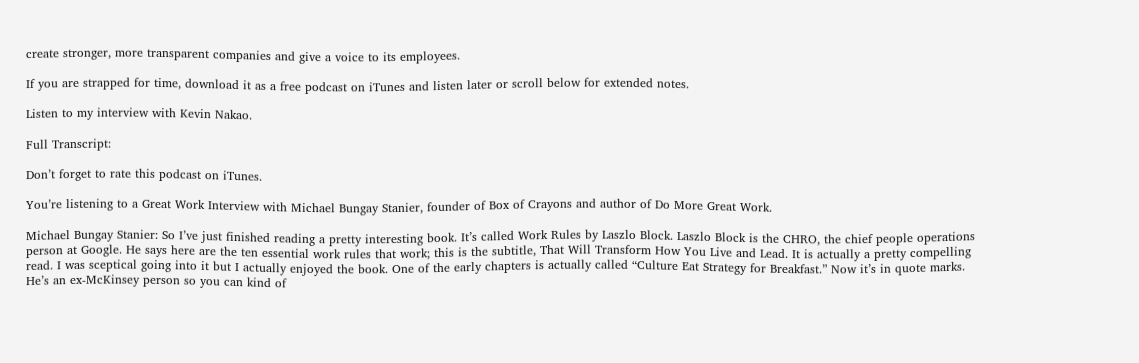create stronger, more transparent companies and give a voice to its employees.

If you are strapped for time, download it as a free podcast on iTunes and listen later or scroll below for extended notes.

Listen to my interview with Kevin Nakao.

Full Transcript:

Don’t forget to rate this podcast on iTunes.

You’re listening to a Great Work Interview with Michael Bungay Stanier, founder of Box of Crayons and author of Do More Great Work.

Michael Bungay Stanier: So I’ve just finished reading a pretty interesting book. It’s called Work Rules by Laszlo Block. Laszlo Block is the CHRO, the chief people operations person at Google. He says here are the ten essential work rules that work; this is the subtitle, That Will Transform How You Live and Lead. It is actually a pretty compelling read. I was sceptical going into it but I actually enjoyed the book. One of the early chapters is actually called “Culture Eat Strategy for Breakfast.” Now it’s in quote marks. He’s an ex-McKinsey person so you can kind of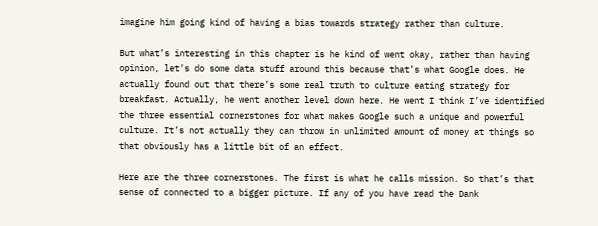imagine him going kind of having a bias towards strategy rather than culture.

But what’s interesting in this chapter is he kind of went okay, rather than having opinion, let’s do some data stuff around this because that’s what Google does. He actually found out that there’s some real truth to culture eating strategy for breakfast. Actually, he went another level down here. He went I think I’ve identified the three essential cornerstones for what makes Google such a unique and powerful culture. It’s not actually they can throw in unlimited amount of money at things so that obviously has a little bit of an effect.

Here are the three cornerstones. The first is what he calls mission. So that’s that sense of connected to a bigger picture. If any of you have read the Dank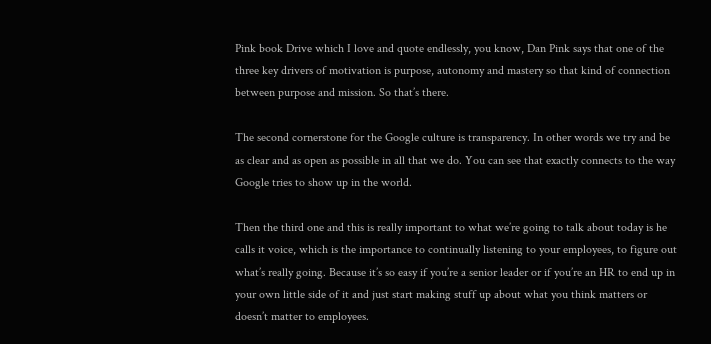Pink book Drive which I love and quote endlessly, you know, Dan Pink says that one of the three key drivers of motivation is purpose, autonomy and mastery so that kind of connection between purpose and mission. So that’s there.

The second cornerstone for the Google culture is transparency. In other words we try and be as clear and as open as possible in all that we do. You can see that exactly connects to the way Google tries to show up in the world.

Then the third one and this is really important to what we’re going to talk about today is he calls it voice, which is the importance to continually listening to your employees, to figure out what’s really going. Because it’s so easy if you’re a senior leader or if you’re an HR to end up in your own little side of it and just start making stuff up about what you think matters or doesn’t matter to employees.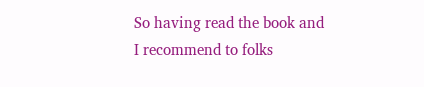So having read the book and I recommend to folks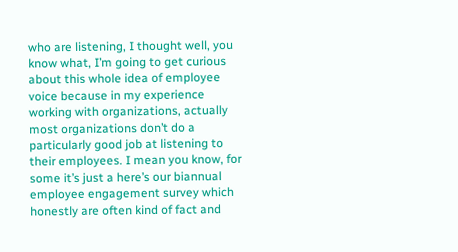who are listening, I thought well, you know what, I’m going to get curious about this whole idea of employee voice because in my experience working with organizations, actually most organizations don’t do a particularly good job at listening to their employees. I mean you know, for some it’s just a here’s our biannual employee engagement survey which honestly are often kind of fact and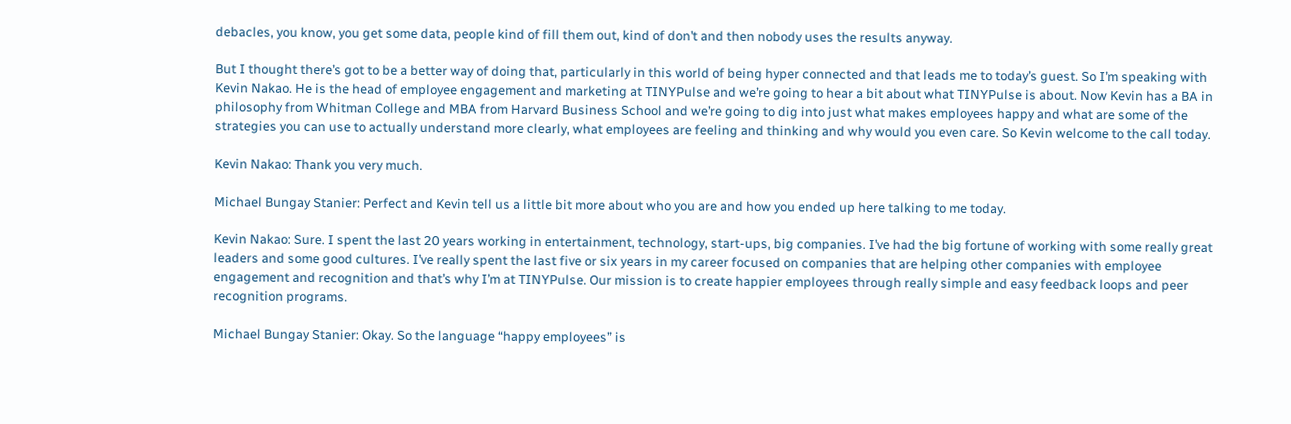debacles, you know, you get some data, people kind of fill them out, kind of don’t and then nobody uses the results anyway.

But I thought there’s got to be a better way of doing that, particularly in this world of being hyper connected and that leads me to today’s guest. So I’m speaking with Kevin Nakao. He is the head of employee engagement and marketing at TINYPulse and we’re going to hear a bit about what TINYPulse is about. Now Kevin has a BA in philosophy from Whitman College and MBA from Harvard Business School and we’re going to dig into just what makes employees happy and what are some of the strategies you can use to actually understand more clearly, what employees are feeling and thinking and why would you even care. So Kevin welcome to the call today.

Kevin Nakao: Thank you very much.

Michael Bungay Stanier: Perfect and Kevin tell us a little bit more about who you are and how you ended up here talking to me today.

Kevin Nakao: Sure. I spent the last 20 years working in entertainment, technology, start-ups, big companies. I’ve had the big fortune of working with some really great leaders and some good cultures. I’ve really spent the last five or six years in my career focused on companies that are helping other companies with employee engagement and recognition and that’s why I’m at TINYPulse. Our mission is to create happier employees through really simple and easy feedback loops and peer recognition programs.

Michael Bungay Stanier: Okay. So the language “happy employees” is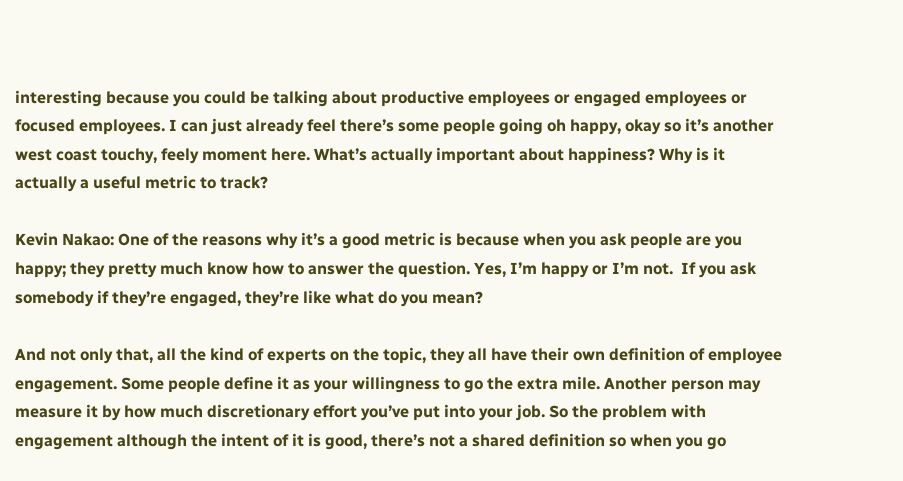interesting because you could be talking about productive employees or engaged employees or focused employees. I can just already feel there’s some people going oh happy, okay so it’s another west coast touchy, feely moment here. What’s actually important about happiness? Why is it actually a useful metric to track?

Kevin Nakao: One of the reasons why it’s a good metric is because when you ask people are you happy; they pretty much know how to answer the question. Yes, I’m happy or I’m not.  If you ask somebody if they’re engaged, they’re like what do you mean?

And not only that, all the kind of experts on the topic, they all have their own definition of employee engagement. Some people define it as your willingness to go the extra mile. Another person may measure it by how much discretionary effort you’ve put into your job. So the problem with engagement although the intent of it is good, there’s not a shared definition so when you go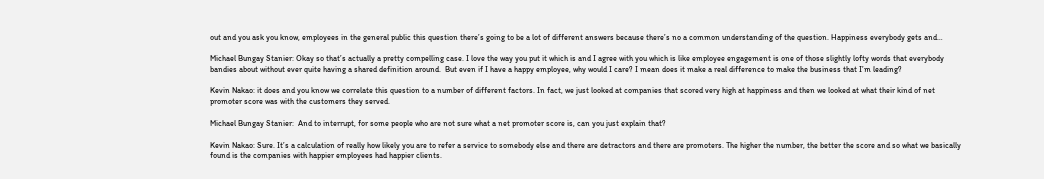out and you ask you know, employees in the general public this question there’s going to be a lot of different answers because there’s no a common understanding of the question. Happiness everybody gets and…

Michael Bungay Stanier: Okay so that’s actually a pretty compelling case. I love the way you put it which is and I agree with you which is like employee engagement is one of those slightly lofty words that everybody bandies about without ever quite having a shared definition around.  But even if I have a happy employee, why would I care? I mean does it make a real difference to make the business that I’m leading?

Kevin Nakao: it does and you know we correlate this question to a number of different factors. In fact, we just looked at companies that scored very high at happiness and then we looked at what their kind of net promoter score was with the customers they served.

Michael Bungay Stanier:  And to interrupt, for some people who are not sure what a net promoter score is, can you just explain that?

Kevin Nakao: Sure. It’s a calculation of really how likely you are to refer a service to somebody else and there are detractors and there are promoters. The higher the number, the better the score and so what we basically found is the companies with happier employees had happier clients.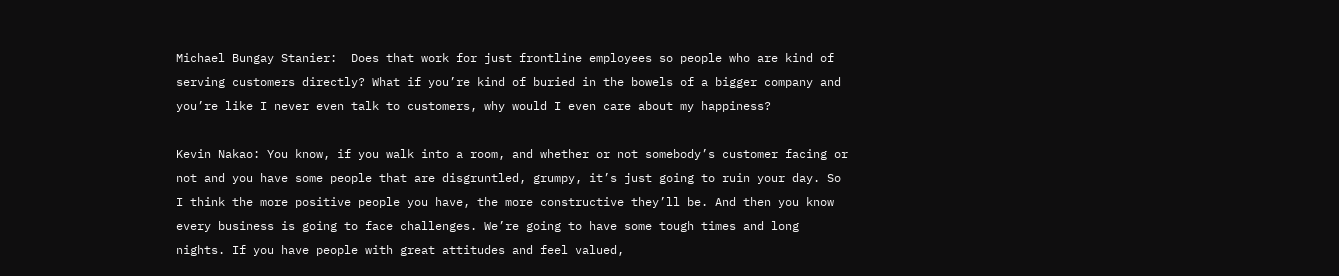Michael Bungay Stanier:  Does that work for just frontline employees so people who are kind of serving customers directly? What if you’re kind of buried in the bowels of a bigger company and you’re like I never even talk to customers, why would I even care about my happiness?

Kevin Nakao: You know, if you walk into a room, and whether or not somebody’s customer facing or not and you have some people that are disgruntled, grumpy, it’s just going to ruin your day. So I think the more positive people you have, the more constructive they’ll be. And then you know every business is going to face challenges. We’re going to have some tough times and long nights. If you have people with great attitudes and feel valued,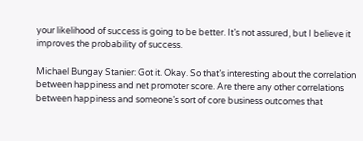your likelihood of success is going to be better. It’s not assured, but I believe it improves the probability of success.

Michael Bungay Stanier: Got it. Okay. So that’s interesting about the correlation between happiness and net promoter score. Are there any other correlations between happiness and someone’s sort of core business outcomes that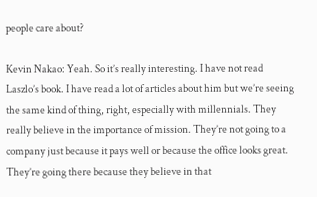people care about?

Kevin Nakao: Yeah. So it’s really interesting. I have not read Laszlo’s book. I have read a lot of articles about him but we’re seeing the same kind of thing, right, especially with millennials. They really believe in the importance of mission. They’re not going to a company just because it pays well or because the office looks great. They’re going there because they believe in that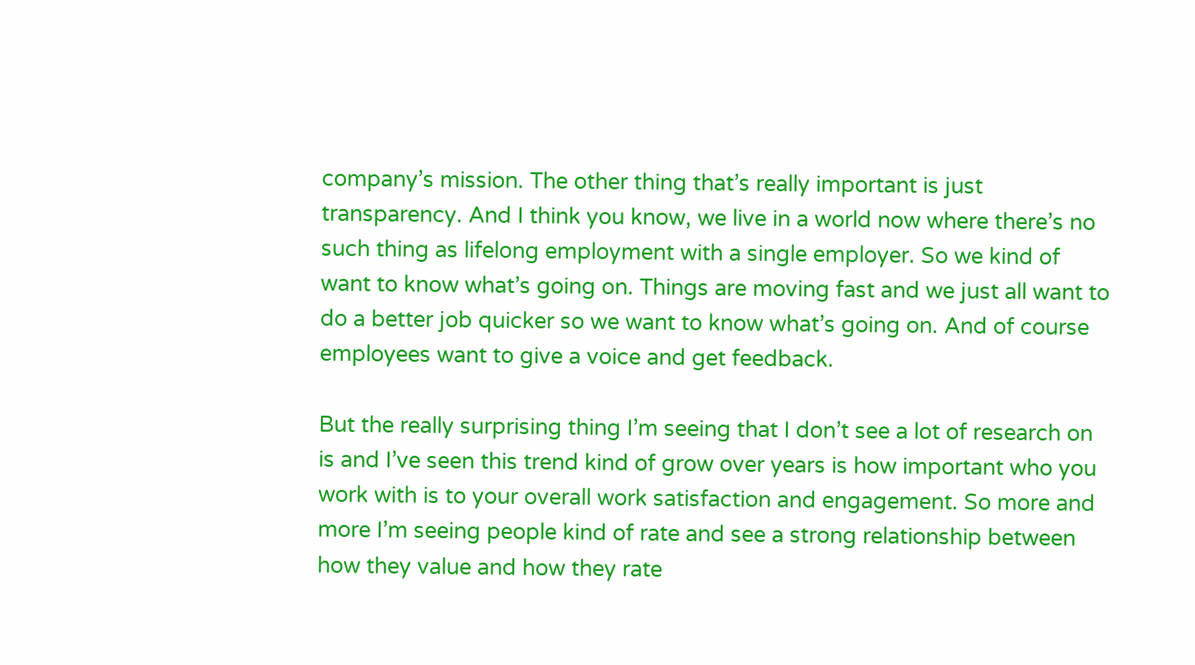company’s mission. The other thing that’s really important is just transparency. And I think you know, we live in a world now where there’s no such thing as lifelong employment with a single employer. So we kind of want to know what’s going on. Things are moving fast and we just all want to do a better job quicker so we want to know what’s going on. And of course employees want to give a voice and get feedback.

But the really surprising thing I’m seeing that I don’t see a lot of research on is and I’ve seen this trend kind of grow over years is how important who you work with is to your overall work satisfaction and engagement. So more and more I’m seeing people kind of rate and see a strong relationship between how they value and how they rate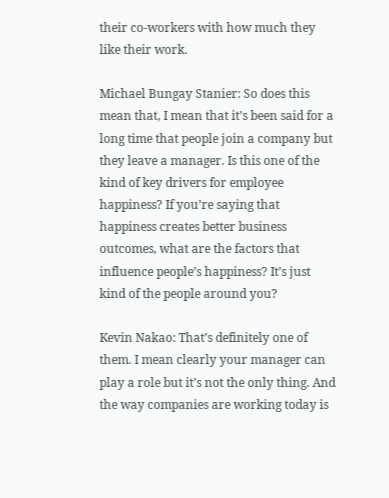their co-workers with how much they like their work.

Michael Bungay Stanier: So does this mean that, I mean that it’s been said for a long time that people join a company but they leave a manager. Is this one of the kind of key drivers for employee happiness? If you’re saying that happiness creates better business outcomes, what are the factors that influence people’s happiness? It’s just kind of the people around you?

Kevin Nakao: That’s definitely one of them. I mean clearly your manager can play a role but it’s not the only thing. And the way companies are working today is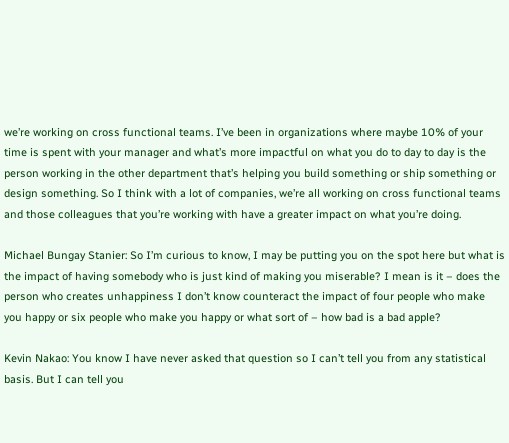we’re working on cross functional teams. I’ve been in organizations where maybe 10% of your time is spent with your manager and what’s more impactful on what you do to day to day is the person working in the other department that’s helping you build something or ship something or design something. So I think with a lot of companies, we’re all working on cross functional teams and those colleagues that you’re working with have a greater impact on what you’re doing.

Michael Bungay Stanier: So I’m curious to know, I may be putting you on the spot here but what is the impact of having somebody who is just kind of making you miserable? I mean is it – does the person who creates unhappiness I don’t know counteract the impact of four people who make you happy or six people who make you happy or what sort of – how bad is a bad apple?

Kevin Nakao: You know I have never asked that question so I can’t tell you from any statistical basis. But I can tell you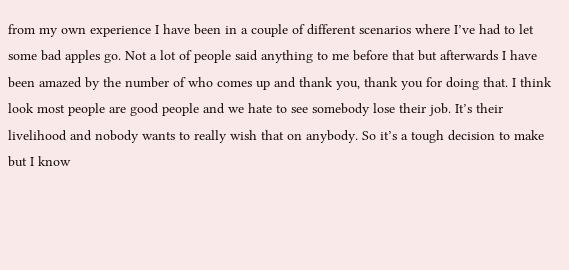from my own experience I have been in a couple of different scenarios where I’ve had to let some bad apples go. Not a lot of people said anything to me before that but afterwards I have been amazed by the number of who comes up and thank you, thank you for doing that. I think look most people are good people and we hate to see somebody lose their job. It’s their livelihood and nobody wants to really wish that on anybody. So it’s a tough decision to make but I know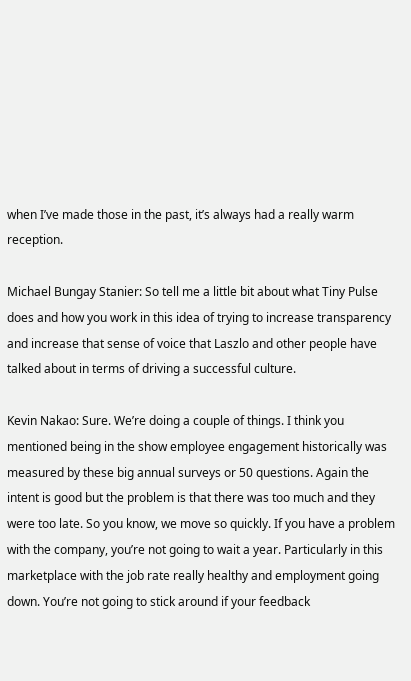when I’ve made those in the past, it’s always had a really warm reception.

Michael Bungay Stanier: So tell me a little bit about what Tiny Pulse does and how you work in this idea of trying to increase transparency and increase that sense of voice that Laszlo and other people have talked about in terms of driving a successful culture.

Kevin Nakao: Sure. We’re doing a couple of things. I think you mentioned being in the show employee engagement historically was measured by these big annual surveys or 50 questions. Again the intent is good but the problem is that there was too much and they were too late. So you know, we move so quickly. If you have a problem with the company, you’re not going to wait a year. Particularly in this marketplace with the job rate really healthy and employment going down. You’re not going to stick around if your feedback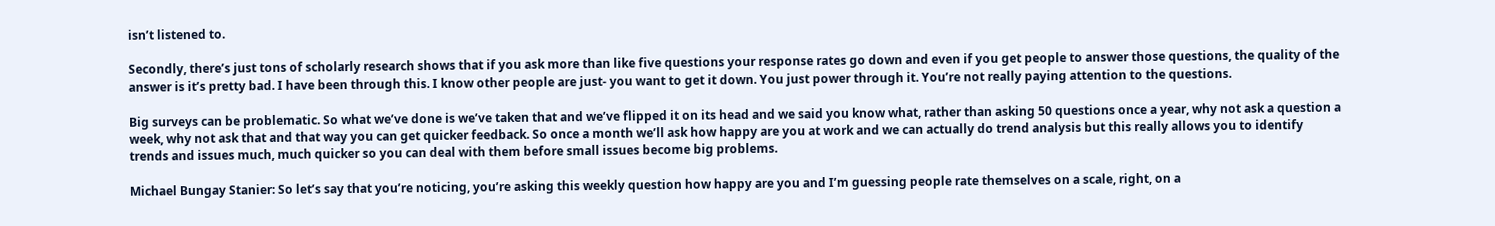isn’t listened to.

Secondly, there’s just tons of scholarly research shows that if you ask more than like five questions your response rates go down and even if you get people to answer those questions, the quality of the answer is it’s pretty bad. I have been through this. I know other people are just- you want to get it down. You just power through it. You’re not really paying attention to the questions.

Big surveys can be problematic. So what we’ve done is we’ve taken that and we’ve flipped it on its head and we said you know what, rather than asking 50 questions once a year, why not ask a question a week, why not ask that and that way you can get quicker feedback. So once a month we’ll ask how happy are you at work and we can actually do trend analysis but this really allows you to identify trends and issues much, much quicker so you can deal with them before small issues become big problems.

Michael Bungay Stanier: So let’s say that you’re noticing, you’re asking this weekly question how happy are you and I’m guessing people rate themselves on a scale, right, on a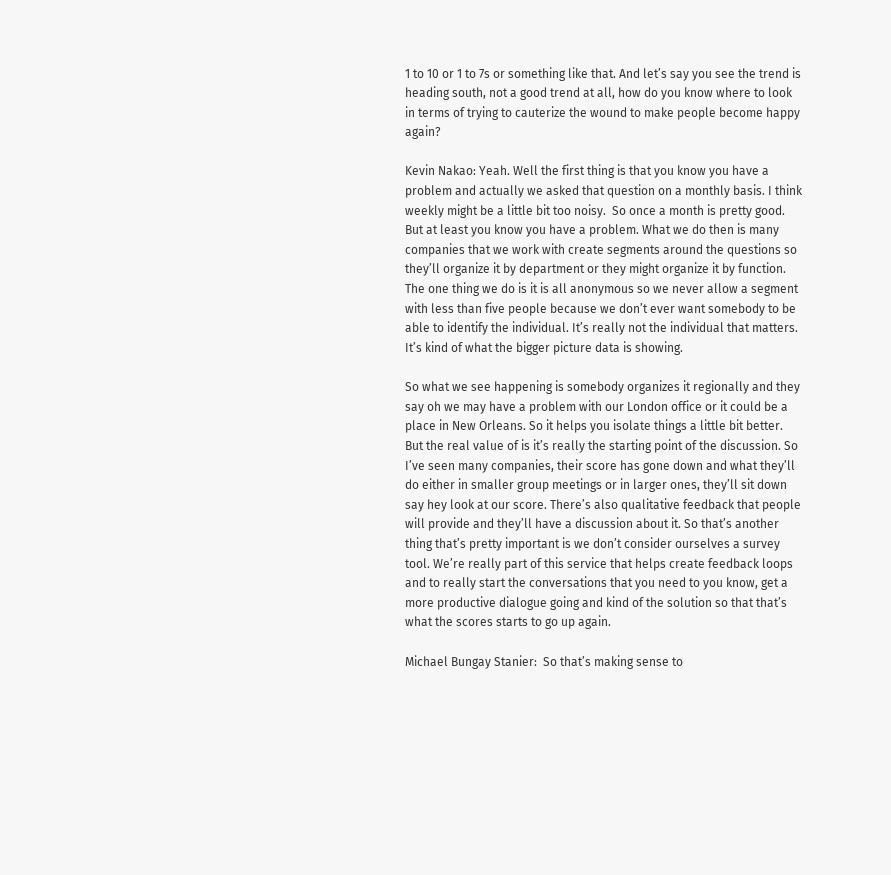1 to 10 or 1 to 7s or something like that. And let’s say you see the trend is heading south, not a good trend at all, how do you know where to look in terms of trying to cauterize the wound to make people become happy again?

Kevin Nakao: Yeah. Well the first thing is that you know you have a problem and actually we asked that question on a monthly basis. I think weekly might be a little bit too noisy.  So once a month is pretty good. But at least you know you have a problem. What we do then is many companies that we work with create segments around the questions so they’ll organize it by department or they might organize it by function. The one thing we do is it is all anonymous so we never allow a segment with less than five people because we don’t ever want somebody to be able to identify the individual. It’s really not the individual that matters. It’s kind of what the bigger picture data is showing.

So what we see happening is somebody organizes it regionally and they say oh we may have a problem with our London office or it could be a place in New Orleans. So it helps you isolate things a little bit better. But the real value of is it’s really the starting point of the discussion. So I’ve seen many companies, their score has gone down and what they’ll do either in smaller group meetings or in larger ones, they’ll sit down say hey look at our score. There’s also qualitative feedback that people will provide and they’ll have a discussion about it. So that’s another thing that’s pretty important is we don’t consider ourselves a survey tool. We’re really part of this service that helps create feedback loops and to really start the conversations that you need to you know, get a more productive dialogue going and kind of the solution so that that’s what the scores starts to go up again.

Michael Bungay Stanier:  So that’s making sense to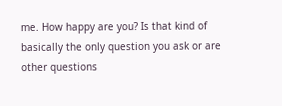me. How happy are you? Is that kind of basically the only question you ask or are other questions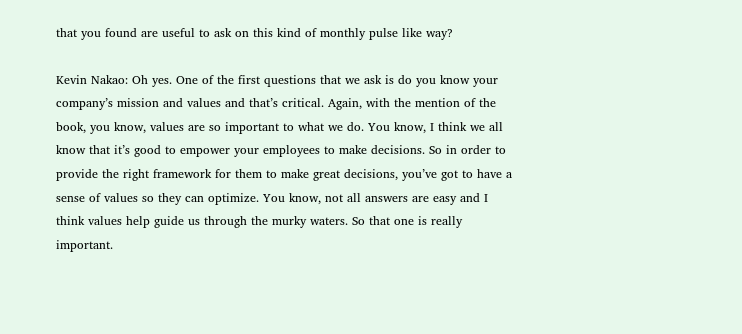that you found are useful to ask on this kind of monthly pulse like way?

Kevin Nakao: Oh yes. One of the first questions that we ask is do you know your company’s mission and values and that’s critical. Again, with the mention of the book, you know, values are so important to what we do. You know, I think we all know that it’s good to empower your employees to make decisions. So in order to provide the right framework for them to make great decisions, you’ve got to have a sense of values so they can optimize. You know, not all answers are easy and I think values help guide us through the murky waters. So that one is really important.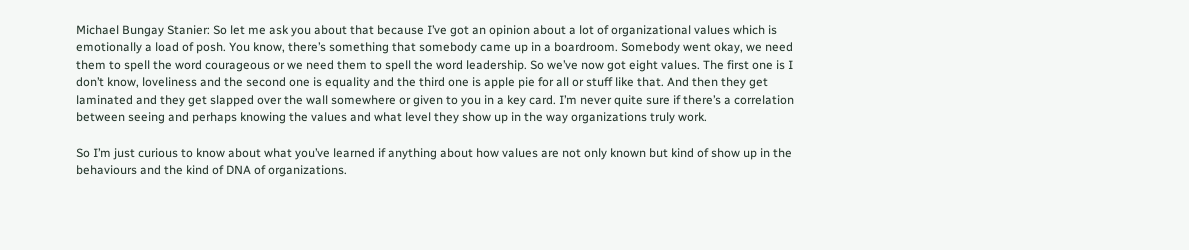Michael Bungay Stanier: So let me ask you about that because I’ve got an opinion about a lot of organizational values which is emotionally a load of posh. You know, there’s something that somebody came up in a boardroom. Somebody went okay, we need them to spell the word courageous or we need them to spell the word leadership. So we’ve now got eight values. The first one is I don’t know, loveliness and the second one is equality and the third one is apple pie for all or stuff like that. And then they get laminated and they get slapped over the wall somewhere or given to you in a key card. I’m never quite sure if there’s a correlation between seeing and perhaps knowing the values and what level they show up in the way organizations truly work.

So I’m just curious to know about what you’ve learned if anything about how values are not only known but kind of show up in the behaviours and the kind of DNA of organizations.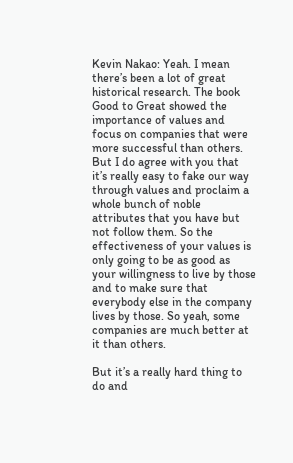Kevin Nakao: Yeah. I mean there’s been a lot of great historical research. The book Good to Great showed the importance of values and focus on companies that were more successful than others. But I do agree with you that it’s really easy to fake our way through values and proclaim a whole bunch of noble attributes that you have but not follow them. So the effectiveness of your values is only going to be as good as your willingness to live by those and to make sure that everybody else in the company lives by those. So yeah, some companies are much better at it than others.

But it’s a really hard thing to do and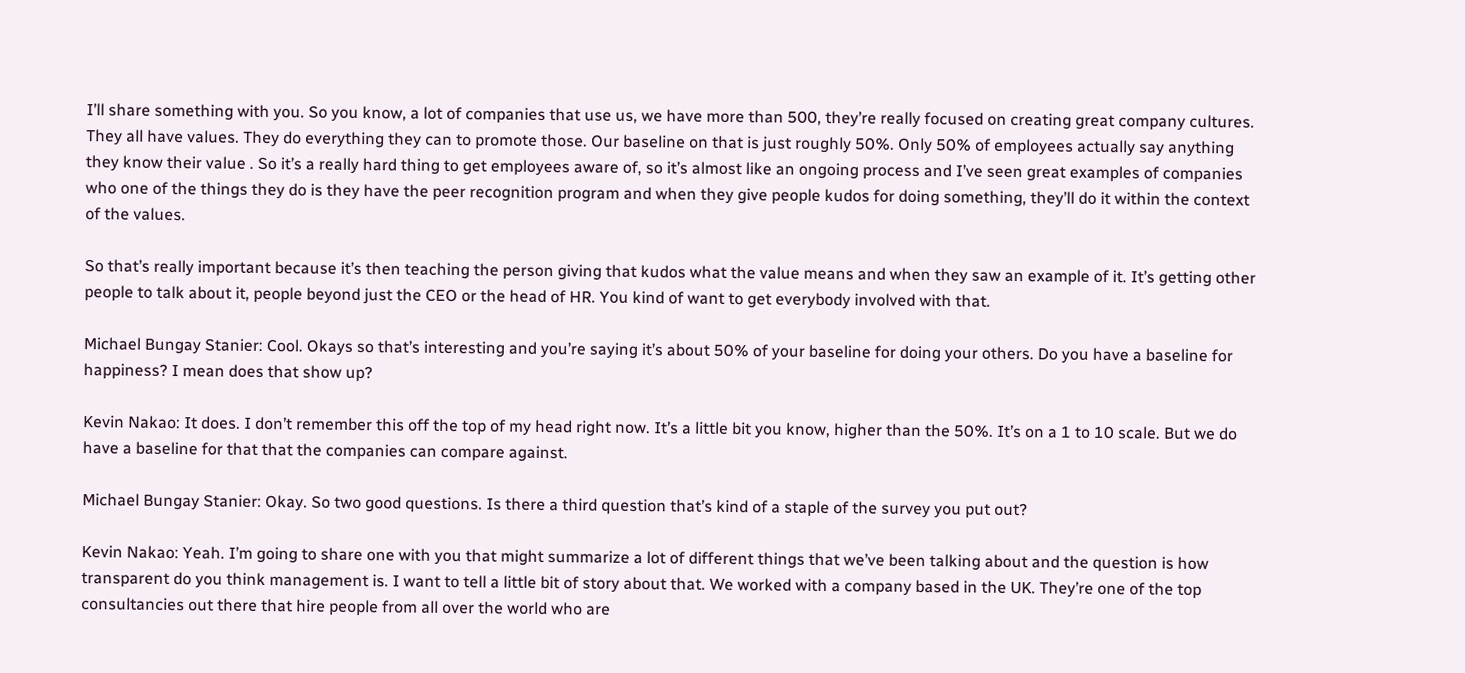I’ll share something with you. So you know, a lot of companies that use us, we have more than 500, they’re really focused on creating great company cultures. They all have values. They do everything they can to promote those. Our baseline on that is just roughly 50%. Only 50% of employees actually say anything they know their value . So it’s a really hard thing to get employees aware of, so it’s almost like an ongoing process and I’ve seen great examples of companies who one of the things they do is they have the peer recognition program and when they give people kudos for doing something, they’ll do it within the context of the values.

So that’s really important because it’s then teaching the person giving that kudos what the value means and when they saw an example of it. It’s getting other people to talk about it, people beyond just the CEO or the head of HR. You kind of want to get everybody involved with that.

Michael Bungay Stanier: Cool. Okays so that’s interesting and you’re saying it’s about 50% of your baseline for doing your others. Do you have a baseline for happiness? I mean does that show up?

Kevin Nakao: It does. I don’t remember this off the top of my head right now. It’s a little bit you know, higher than the 50%. It’s on a 1 to 10 scale. But we do have a baseline for that that the companies can compare against.

Michael Bungay Stanier: Okay. So two good questions. Is there a third question that’s kind of a staple of the survey you put out?

Kevin Nakao: Yeah. I’m going to share one with you that might summarize a lot of different things that we’ve been talking about and the question is how transparent do you think management is. I want to tell a little bit of story about that. We worked with a company based in the UK. They’re one of the top consultancies out there that hire people from all over the world who are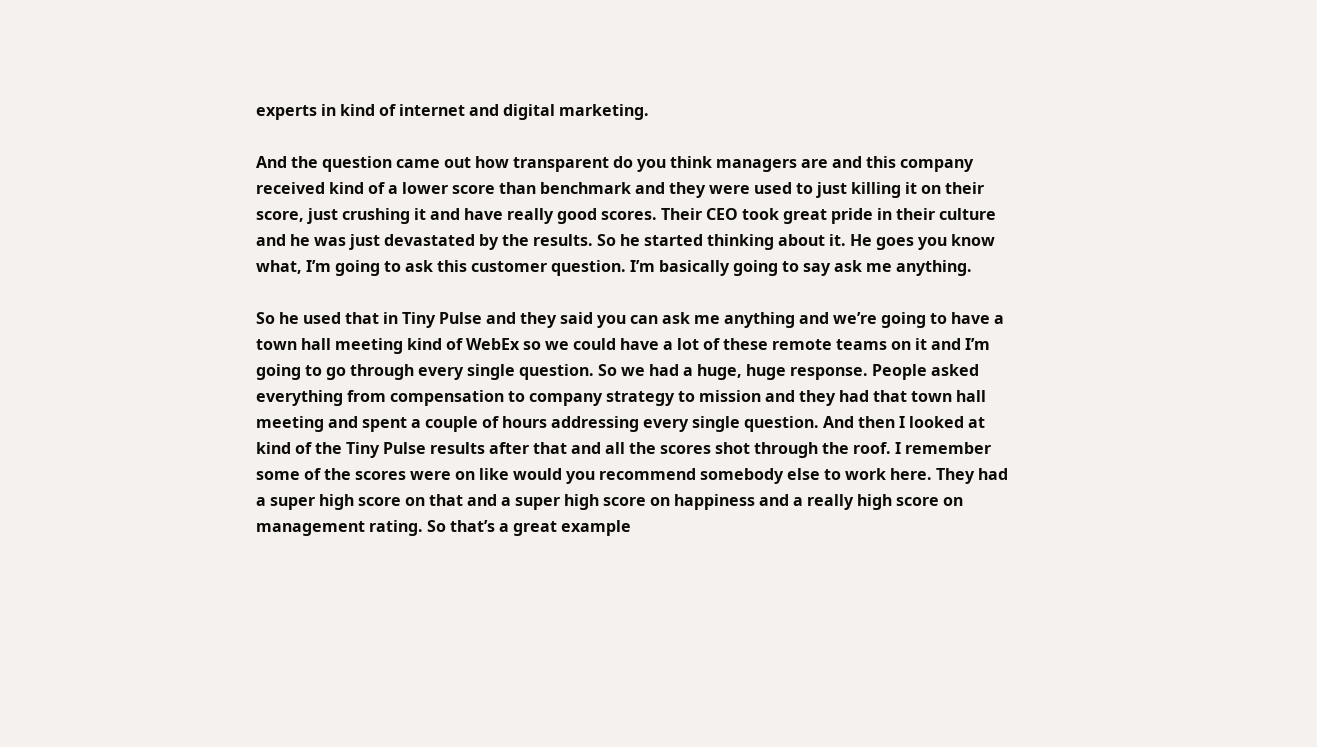experts in kind of internet and digital marketing.

And the question came out how transparent do you think managers are and this company received kind of a lower score than benchmark and they were used to just killing it on their score, just crushing it and have really good scores. Their CEO took great pride in their culture and he was just devastated by the results. So he started thinking about it. He goes you know what, I’m going to ask this customer question. I’m basically going to say ask me anything.

So he used that in Tiny Pulse and they said you can ask me anything and we’re going to have a town hall meeting kind of WebEx so we could have a lot of these remote teams on it and I’m going to go through every single question. So we had a huge, huge response. People asked everything from compensation to company strategy to mission and they had that town hall meeting and spent a couple of hours addressing every single question. And then I looked at kind of the Tiny Pulse results after that and all the scores shot through the roof. I remember some of the scores were on like would you recommend somebody else to work here. They had a super high score on that and a super high score on happiness and a really high score on management rating. So that’s a great example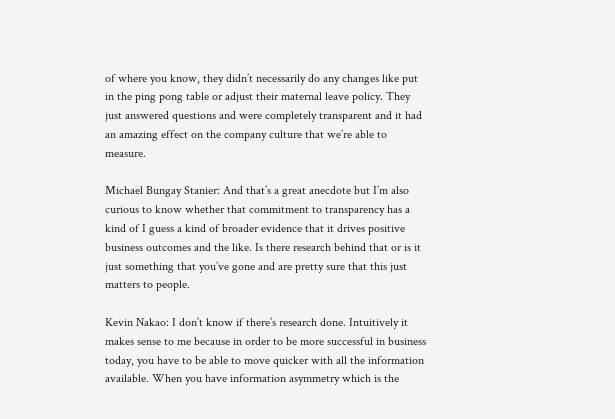of where you know, they didn’t necessarily do any changes like put in the ping pong table or adjust their maternal leave policy. They just answered questions and were completely transparent and it had an amazing effect on the company culture that we’re able to measure.

Michael Bungay Stanier: And that’s a great anecdote but I’m also curious to know whether that commitment to transparency has a kind of I guess a kind of broader evidence that it drives positive business outcomes and the like. Is there research behind that or is it just something that you’ve gone and are pretty sure that this just matters to people.

Kevin Nakao: I don’t know if there’s research done. Intuitively it makes sense to me because in order to be more successful in business today, you have to be able to move quicker with all the information available. When you have information asymmetry which is the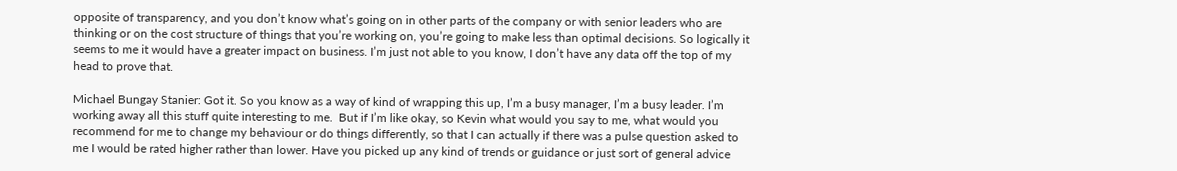opposite of transparency, and you don’t know what’s going on in other parts of the company or with senior leaders who are thinking or on the cost structure of things that you’re working on, you’re going to make less than optimal decisions. So logically it seems to me it would have a greater impact on business. I’m just not able to you know, I don’t have any data off the top of my head to prove that.

Michael Bungay Stanier: Got it. So you know as a way of kind of wrapping this up, I’m a busy manager, I’m a busy leader. I’m working away all this stuff quite interesting to me.  But if I’m like okay, so Kevin what would you say to me, what would you recommend for me to change my behaviour or do things differently, so that I can actually if there was a pulse question asked to me I would be rated higher rather than lower. Have you picked up any kind of trends or guidance or just sort of general advice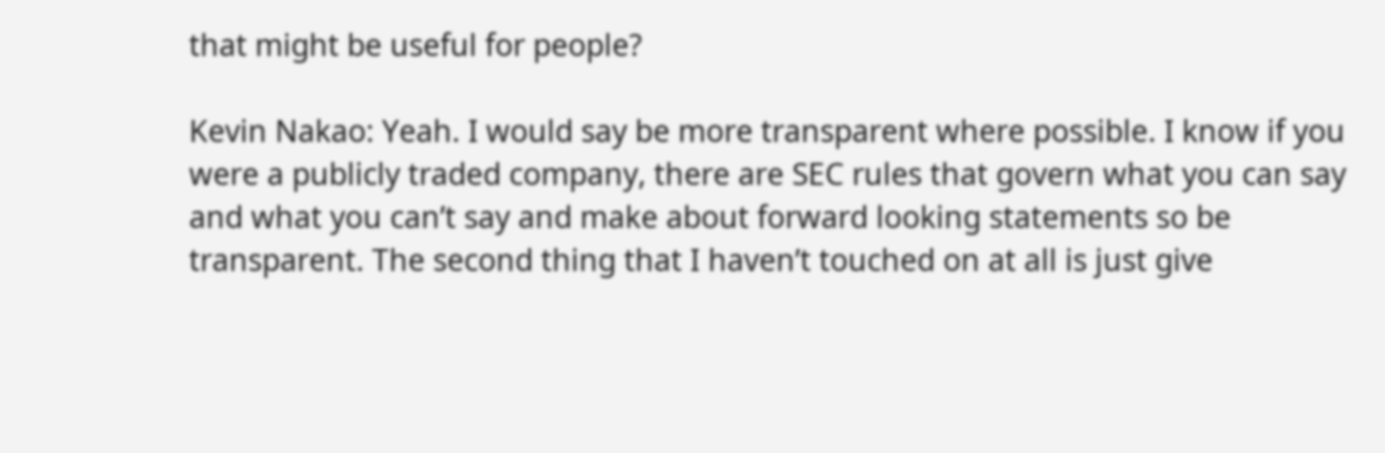that might be useful for people?

Kevin Nakao: Yeah. I would say be more transparent where possible. I know if you were a publicly traded company, there are SEC rules that govern what you can say and what you can’t say and make about forward looking statements so be transparent. The second thing that I haven’t touched on at all is just give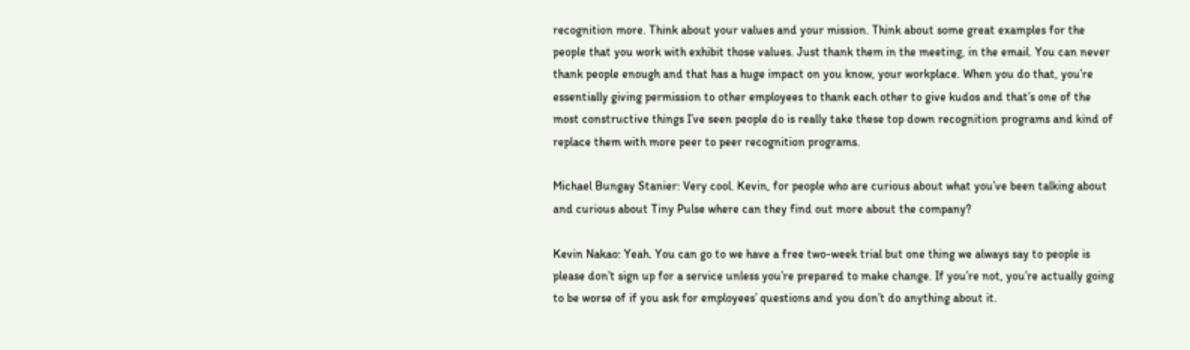recognition more. Think about your values and your mission. Think about some great examples for the people that you work with exhibit those values. Just thank them in the meeting, in the email. You can never thank people enough and that has a huge impact on you know, your workplace. When you do that, you’re essentially giving permission to other employees to thank each other to give kudos and that’s one of the most constructive things I’ve seen people do is really take these top down recognition programs and kind of replace them with more peer to peer recognition programs.

Michael Bungay Stanier: Very cool. Kevin, for people who are curious about what you’ve been talking about and curious about Tiny Pulse where can they find out more about the company?

Kevin Nakao: Yeah. You can go to we have a free two-week trial but one thing we always say to people is please don’t sign up for a service unless you’re prepared to make change. If you’re not, you’re actually going to be worse of if you ask for employees’ questions and you don’t do anything about it.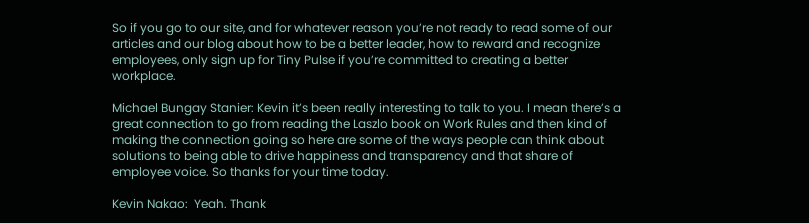So if you go to our site, and for whatever reason you’re not ready to read some of our articles and our blog about how to be a better leader, how to reward and recognize employees, only sign up for Tiny Pulse if you’re committed to creating a better workplace.

Michael Bungay Stanier: Kevin it’s been really interesting to talk to you. I mean there’s a great connection to go from reading the Laszlo book on Work Rules and then kind of making the connection going so here are some of the ways people can think about solutions to being able to drive happiness and transparency and that share of employee voice. So thanks for your time today.

Kevin Nakao:  Yeah. Thank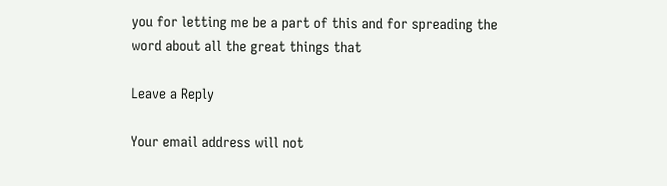you for letting me be a part of this and for spreading the word about all the great things that

Leave a Reply

Your email address will not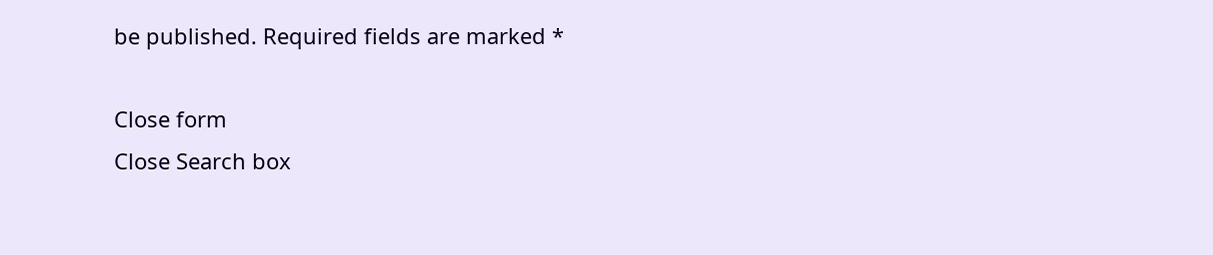be published. Required fields are marked *

Close form
Close Search box